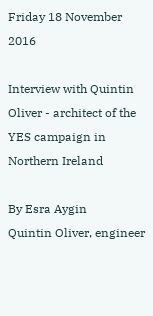Friday 18 November 2016

Interview with Quintin Oliver - architect of the YES campaign in Northern Ireland

By Esra Aygin
Quintin Oliver, engineer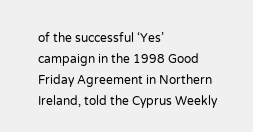of the successful ‘Yes’ campaign in the 1998 Good Friday Agreement in Northern Ireland, told the Cyprus Weekly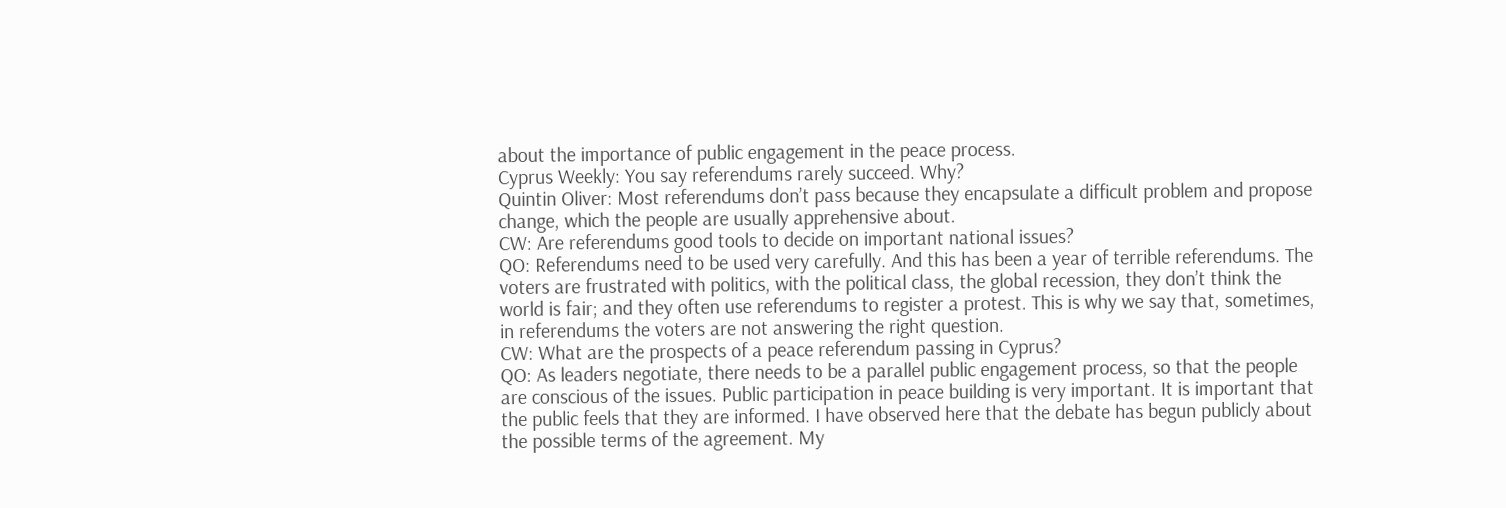about the importance of public engagement in the peace process.
Cyprus Weekly: You say referendums rarely succeed. Why?
Quintin Oliver: Most referendums don’t pass because they encapsulate a difficult problem and propose change, which the people are usually apprehensive about.
CW: Are referendums good tools to decide on important national issues?
QO: Referendums need to be used very carefully. And this has been a year of terrible referendums. The voters are frustrated with politics, with the political class, the global recession, they don’t think the world is fair; and they often use referendums to register a protest. This is why we say that, sometimes, in referendums the voters are not answering the right question.
CW: What are the prospects of a peace referendum passing in Cyprus?
QO: As leaders negotiate, there needs to be a parallel public engagement process, so that the people are conscious of the issues. Public participation in peace building is very important. It is important that the public feels that they are informed. I have observed here that the debate has begun publicly about the possible terms of the agreement. My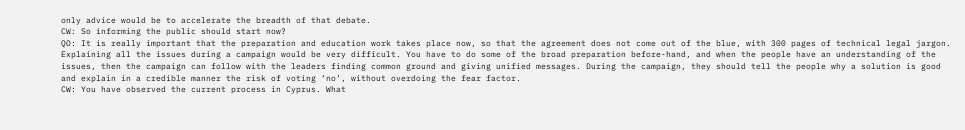only advice would be to accelerate the breadth of that debate.
CW: So informing the public should start now?
QO: It is really important that the preparation and education work takes place now, so that the agreement does not come out of the blue, with 300 pages of technical legal jargon. Explaining all the issues during a campaign would be very difficult. You have to do some of the broad preparation before-hand, and when the people have an understanding of the issues, then the campaign can follow with the leaders finding common ground and giving unified messages. During the campaign, they should tell the people why a solution is good and explain in a credible manner the risk of voting ‘no’, without overdoing the fear factor.
CW: You have observed the current process in Cyprus. What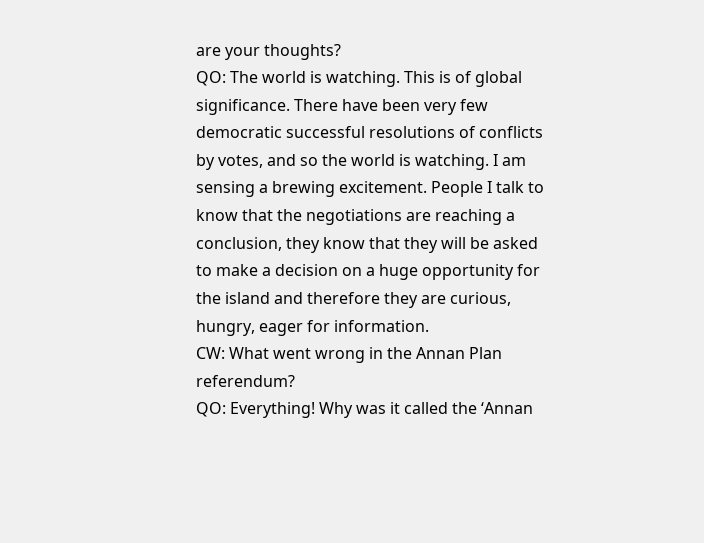are your thoughts?
QO: The world is watching. This is of global significance. There have been very few democratic successful resolutions of conflicts by votes, and so the world is watching. I am sensing a brewing excitement. People I talk to know that the negotiations are reaching a conclusion, they know that they will be asked to make a decision on a huge opportunity for the island and therefore they are curious, hungry, eager for information.
CW: What went wrong in the Annan Plan referendum?
QO: Everything! Why was it called the ‘Annan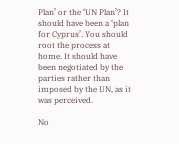Plan’ or the ‘UN Plan’? It should have been a ‘plan for Cyprus’. You should root the process at home. It should have been negotiated by the parties rather than imposed by the UN, as it was perceived.

No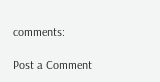comments:

Post a Comment